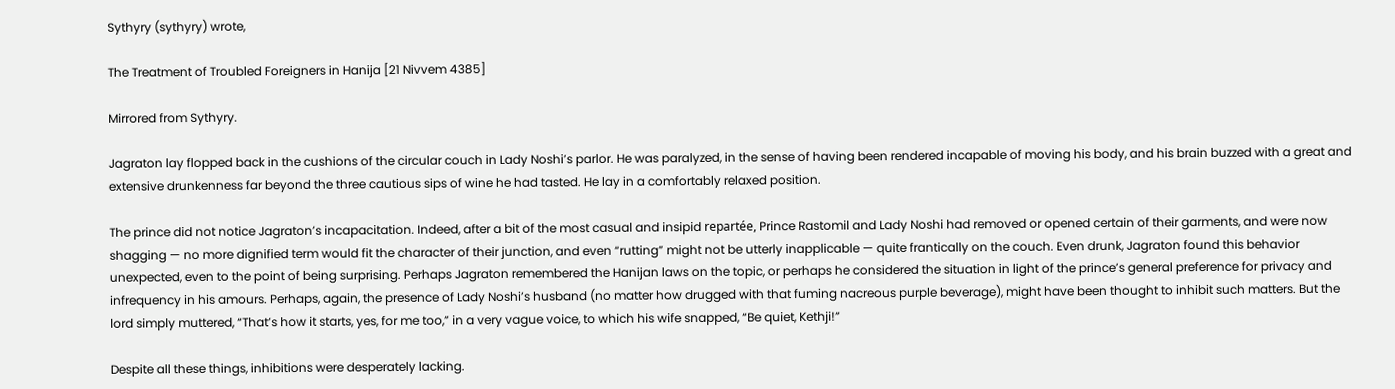Sythyry (sythyry) wrote,

The Treatment of Troubled Foreigners in Hanija [21 Nivvem 4385]

Mirrored from Sythyry.

Jagraton lay flopped back in the cushions of the circular couch in Lady Noshi’s parlor. He was paralyzed, in the sense of having been rendered incapable of moving his body, and his brain buzzed with a great and extensive drunkenness far beyond the three cautious sips of wine he had tasted. He lay in a comfortably relaxed position.

The prince did not notice Jagraton’s incapacitation. Indeed, after a bit of the most casual and insipid repartée, Prince Rastomil and Lady Noshi had removed or opened certain of their garments, and were now shagging — no more dignified term would fit the character of their junction, and even “rutting” might not be utterly inapplicable — quite frantically on the couch. Even drunk, Jagraton found this behavior unexpected, even to the point of being surprising. Perhaps Jagraton remembered the Hanijan laws on the topic, or perhaps he considered the situation in light of the prince’s general preference for privacy and infrequency in his amours. Perhaps, again, the presence of Lady Noshi’s husband (no matter how drugged with that fuming nacreous purple beverage), might have been thought to inhibit such matters. But the lord simply muttered, “That’s how it starts, yes, for me too,” in a very vague voice, to which his wife snapped, “Be quiet, Kethji!”

Despite all these things, inhibitions were desperately lacking.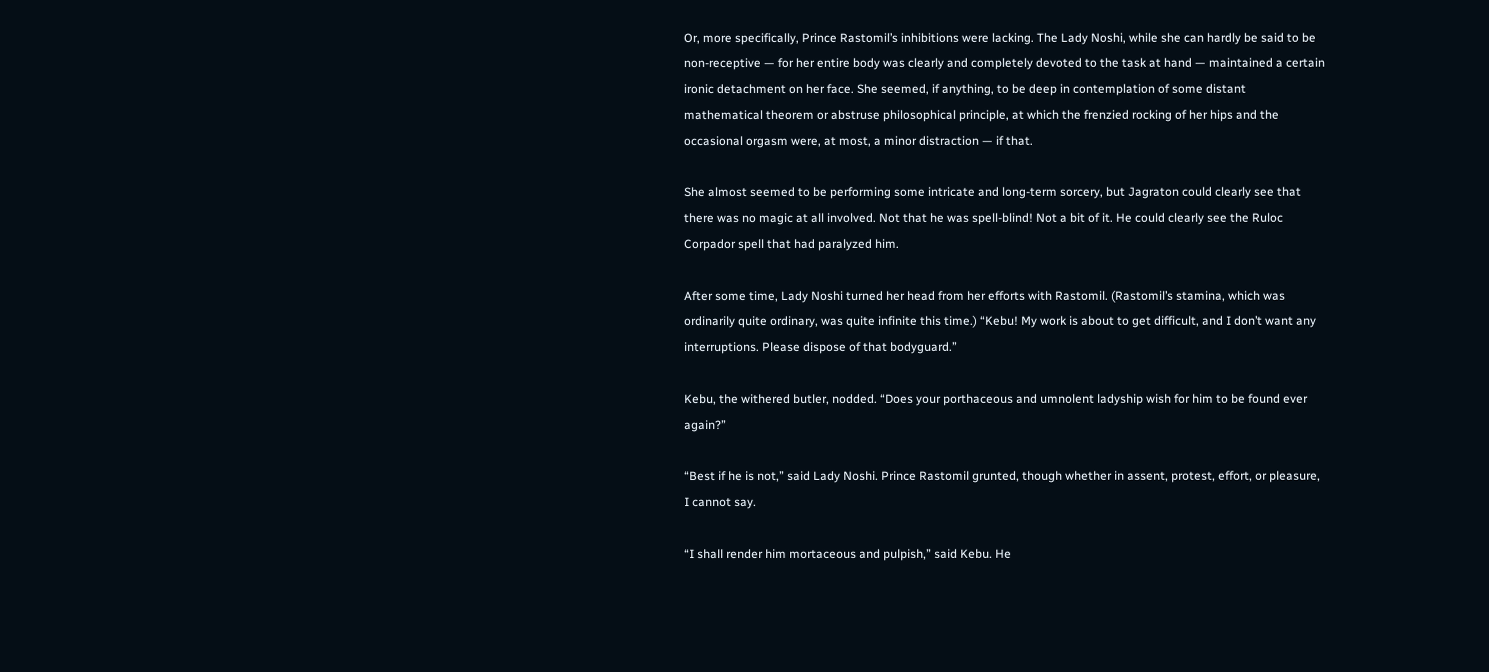Or, more specifically, Prince Rastomil’s inhibitions were lacking. The Lady Noshi, while she can hardly be said to be non-receptive — for her entire body was clearly and completely devoted to the task at hand — maintained a certain ironic detachment on her face. She seemed, if anything, to be deep in contemplation of some distant mathematical theorem or abstruse philosophical principle, at which the frenzied rocking of her hips and the occasional orgasm were, at most, a minor distraction — if that.

She almost seemed to be performing some intricate and long-term sorcery, but Jagraton could clearly see that there was no magic at all involved. Not that he was spell-blind! Not a bit of it. He could clearly see the Ruloc Corpador spell that had paralyzed him.

After some time, Lady Noshi turned her head from her efforts with Rastomil. (Rastomil’s stamina, which was ordinarily quite ordinary, was quite infinite this time.) “Kebu! My work is about to get difficult, and I don’t want any interruptions. Please dispose of that bodyguard.”

Kebu, the withered butler, nodded. “Does your porthaceous and umnolent ladyship wish for him to be found ever again?”

“Best if he is not,” said Lady Noshi. Prince Rastomil grunted, though whether in assent, protest, effort, or pleasure, I cannot say.

“I shall render him mortaceous and pulpish,” said Kebu. He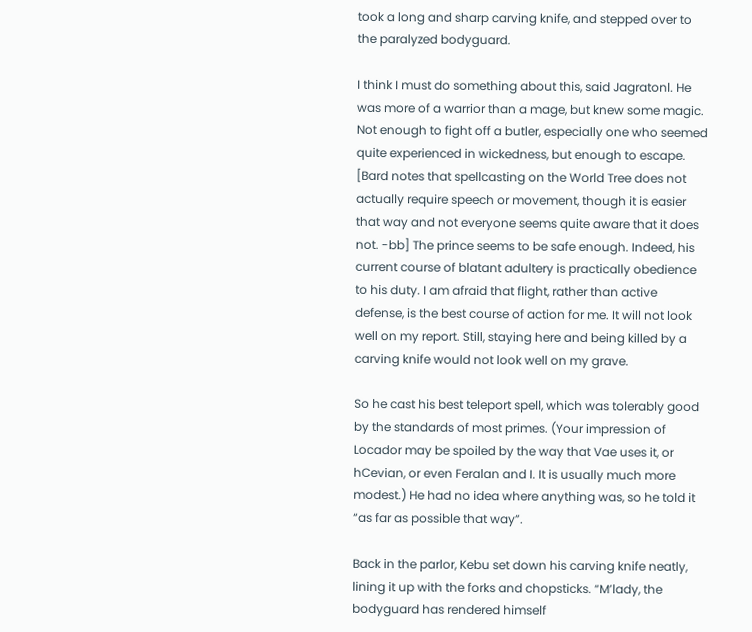took a long and sharp carving knife, and stepped over to the paralyzed bodyguard.

I think I must do something about this, said Jagratonl. He was more of a warrior than a mage, but knew some magic. Not enough to fight off a butler, especially one who seemed quite experienced in wickedness, but enough to escape. [Bard notes that spellcasting on the World Tree does not actually require speech or movement, though it is easier that way and not everyone seems quite aware that it does not. -bb] The prince seems to be safe enough. Indeed, his current course of blatant adultery is practically obedience to his duty. I am afraid that flight, rather than active defense, is the best course of action for me. It will not look well on my report. Still, staying here and being killed by a carving knife would not look well on my grave.

So he cast his best teleport spell, which was tolerably good by the standards of most primes. (Your impression of Locador may be spoiled by the way that Vae uses it, or hCevian, or even Feralan and I. It is usually much more modest.) He had no idea where anything was, so he told it “as far as possible that way”.

Back in the parlor, Kebu set down his carving knife neatly, lining it up with the forks and chopsticks. “M’lady, the bodyguard has rendered himself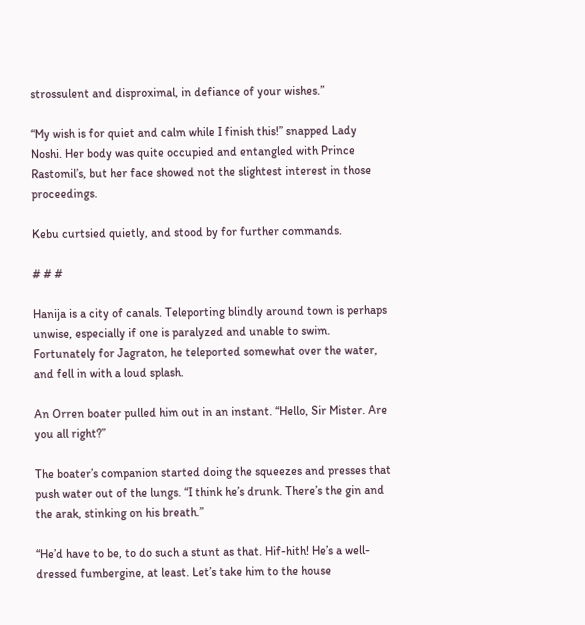strossulent and disproximal, in defiance of your wishes.”

“My wish is for quiet and calm while I finish this!” snapped Lady Noshi. Her body was quite occupied and entangled with Prince Rastomil’s, but her face showed not the slightest interest in those proceedings.

Kebu curtsied quietly, and stood by for further commands.

# # #

Hanija is a city of canals. Teleporting blindly around town is perhaps unwise, especially if one is paralyzed and unable to swim. Fortunately for Jagraton, he teleported somewhat over the water, and fell in with a loud splash.

An Orren boater pulled him out in an instant. “Hello, Sir Mister. Are you all right?”

The boater’s companion started doing the squeezes and presses that push water out of the lungs. “I think he’s drunk. There’s the gin and the arak, stinking on his breath.”

“He’d have to be, to do such a stunt as that. Hif-hith! He’s a well-dressed fumbergine, at least. Let’s take him to the house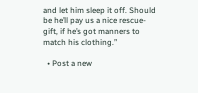and let him sleep it off. Should be he’ll pay us a nice rescue-gift, if he’s got manners to match his clothing.”

  • Post a new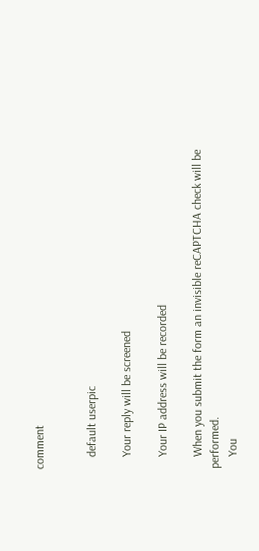comment


    default userpic

    Your reply will be screened

    Your IP address will be recorded

    When you submit the form an invisible reCAPTCHA check will be performed.
    You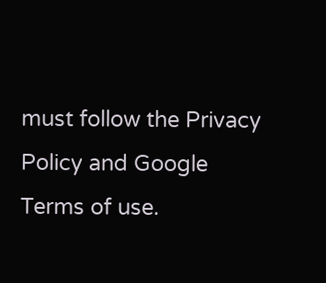must follow the Privacy Policy and Google Terms of use.